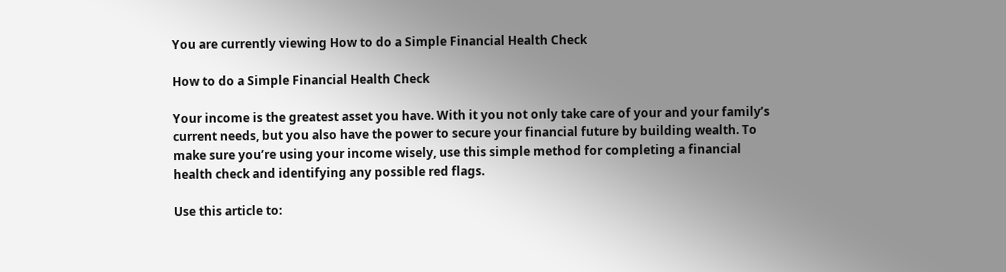You are currently viewing How to do a Simple Financial Health Check

How to do a Simple Financial Health Check

Your income is the greatest asset you have. With it you not only take care of your and your family’s current needs, but you also have the power to secure your financial future by building wealth. To make sure you’re using your income wisely, use this simple method for completing a financial health check and identifying any possible red flags.

Use this article to: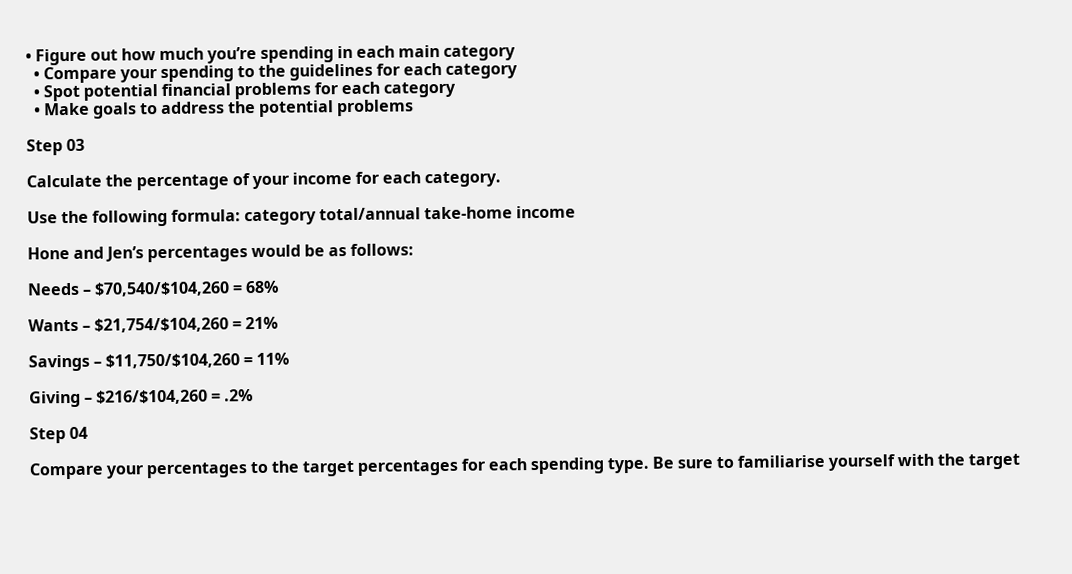• Figure out how much you’re spending in each main category
  • Compare your spending to the guidelines for each category
  • Spot potential financial problems for each category
  • Make goals to address the potential problems

Step 03

Calculate the percentage of your income for each category.

Use the following formula: category total/annual take-home income

Hone and Jen’s percentages would be as follows:

Needs – $70,540/$104,260 = 68%

Wants – $21,754/$104,260 = 21%

Savings – $11,750/$104,260 = 11%

Giving – $216/$104,260 = .2%

Step 04

Compare your percentages to the target percentages for each spending type. Be sure to familiarise yourself with the target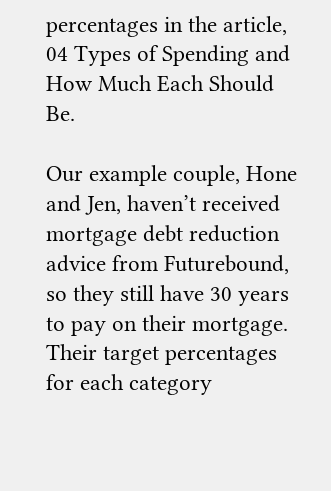percentages in the article, 04 Types of Spending and How Much Each Should Be.

Our example couple, Hone and Jen, haven’t received mortgage debt reduction advice from Futurebound, so they still have 30 years to pay on their mortgage. Their target percentages for each category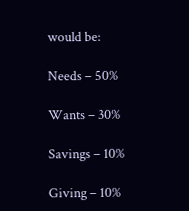would be:

Needs – 50%

Wants – 30%

Savings – 10%

Giving – 10%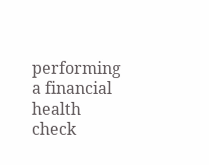performing a financial health check